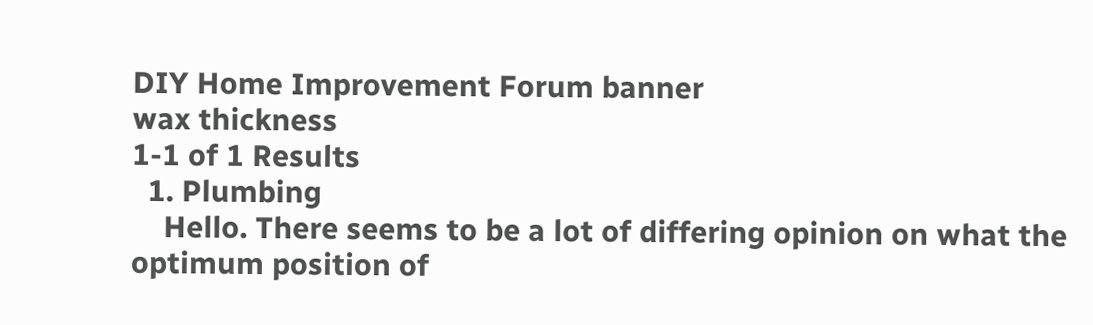DIY Home Improvement Forum banner
wax thickness
1-1 of 1 Results
  1. Plumbing
    Hello. There seems to be a lot of differing opinion on what the optimum position of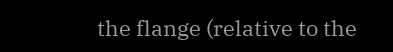the flange (relative to the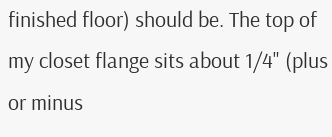finished floor) should be. The top of my closet flange sits about 1/4" (plus or minus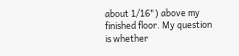about 1/16") above my finished floor. My question is whether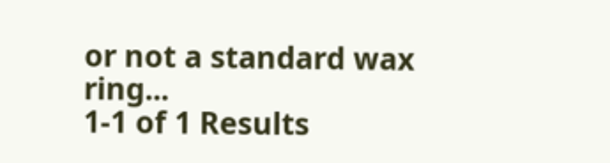or not a standard wax ring...
1-1 of 1 Results